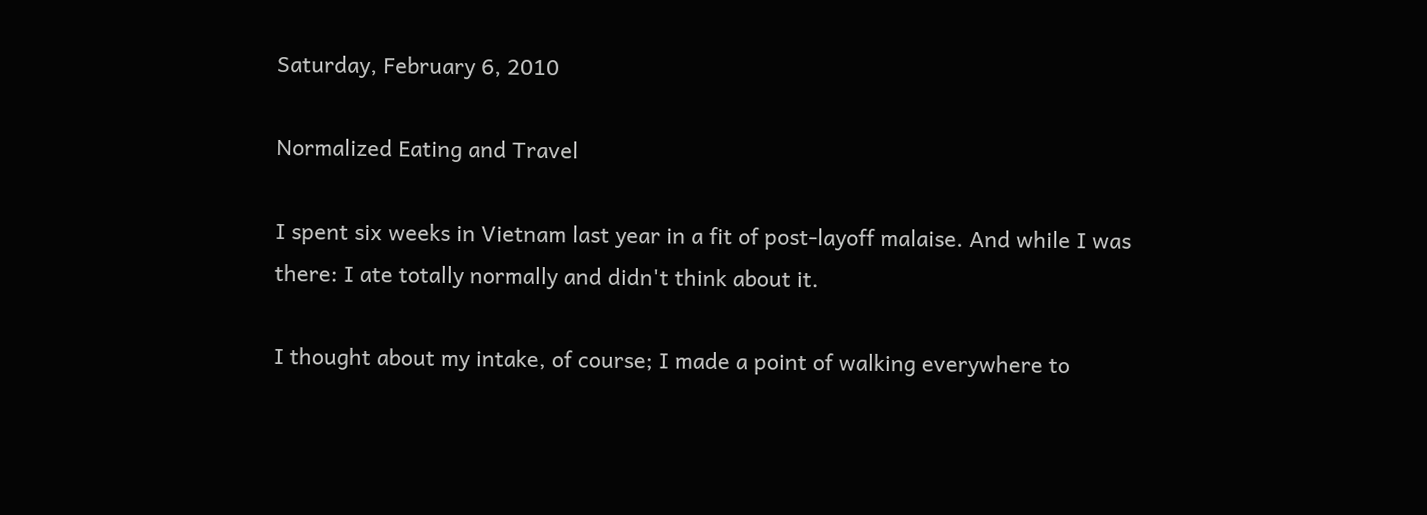Saturday, February 6, 2010

Normalized Eating and Travel

I spent six weeks in Vietnam last year in a fit of post-layoff malaise. And while I was there: I ate totally normally and didn't think about it.

I thought about my intake, of course; I made a point of walking everywhere to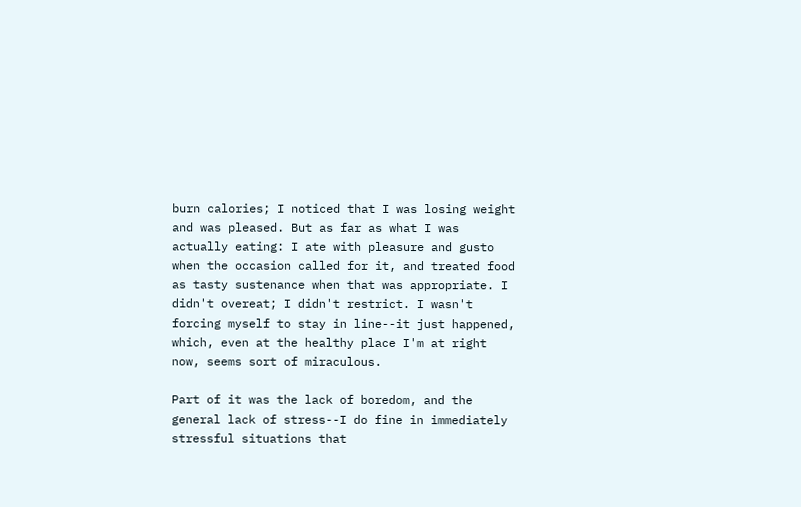burn calories; I noticed that I was losing weight and was pleased. But as far as what I was actually eating: I ate with pleasure and gusto when the occasion called for it, and treated food as tasty sustenance when that was appropriate. I didn't overeat; I didn't restrict. I wasn't forcing myself to stay in line--it just happened, which, even at the healthy place I'm at right now, seems sort of miraculous.

Part of it was the lack of boredom, and the general lack of stress--I do fine in immediately stressful situations that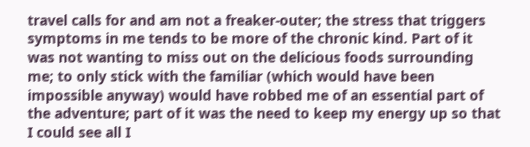travel calls for and am not a freaker-outer; the stress that triggers symptoms in me tends to be more of the chronic kind. Part of it was not wanting to miss out on the delicious foods surrounding me; to only stick with the familiar (which would have been impossible anyway) would have robbed me of an essential part of the adventure; part of it was the need to keep my energy up so that I could see all I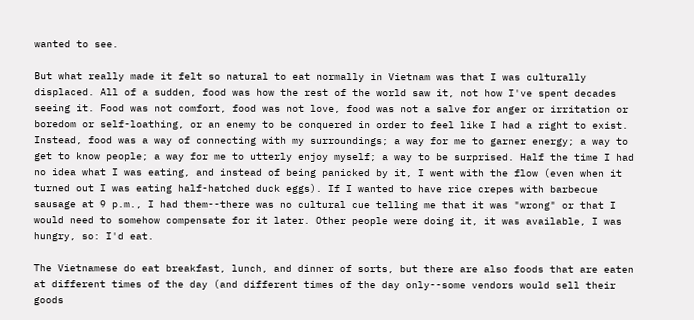wanted to see.

But what really made it felt so natural to eat normally in Vietnam was that I was culturally displaced. All of a sudden, food was how the rest of the world saw it, not how I've spent decades seeing it. Food was not comfort, food was not love, food was not a salve for anger or irritation or boredom or self-loathing, or an enemy to be conquered in order to feel like I had a right to exist. Instead, food was a way of connecting with my surroundings; a way for me to garner energy; a way to get to know people; a way for me to utterly enjoy myself; a way to be surprised. Half the time I had no idea what I was eating, and instead of being panicked by it, I went with the flow (even when it turned out I was eating half-hatched duck eggs). If I wanted to have rice crepes with barbecue sausage at 9 p.m., I had them--there was no cultural cue telling me that it was "wrong" or that I would need to somehow compensate for it later. Other people were doing it, it was available, I was hungry, so: I'd eat.

The Vietnamese do eat breakfast, lunch, and dinner of sorts, but there are also foods that are eaten at different times of the day (and different times of the day only--some vendors would sell their goods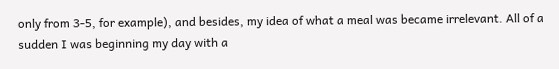only from 3-5, for example), and besides, my idea of what a meal was became irrelevant. All of a sudden I was beginning my day with a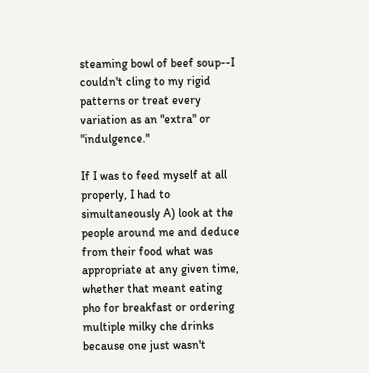steaming bowl of beef soup--I couldn't cling to my rigid patterns or treat every variation as an "extra" or "indulgence."

If I was to feed myself at all properly, I had to simultaneously A) look at the people around me and deduce from their food what was appropriate at any given time, whether that meant eating pho for breakfast or ordering multiple milky che drinks because one just wasn't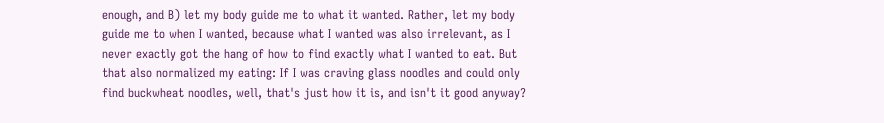enough, and B) let my body guide me to what it wanted. Rather, let my body guide me to when I wanted, because what I wanted was also irrelevant, as I never exactly got the hang of how to find exactly what I wanted to eat. But that also normalized my eating: If I was craving glass noodles and could only find buckwheat noodles, well, that's just how it is, and isn't it good anyway?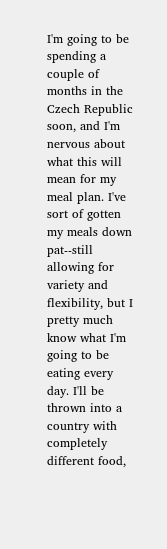I'm going to be spending a couple of months in the Czech Republic soon, and I'm nervous about what this will mean for my meal plan. I've sort of gotten my meals down pat--still allowing for variety and flexibility, but I pretty much know what I'm going to be eating every day. I'll be thrown into a country with completely different food,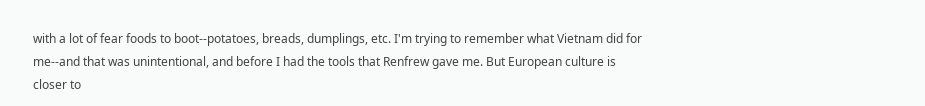with a lot of fear foods to boot--potatoes, breads, dumplings, etc. I'm trying to remember what Vietnam did for me--and that was unintentional, and before I had the tools that Renfrew gave me. But European culture is closer to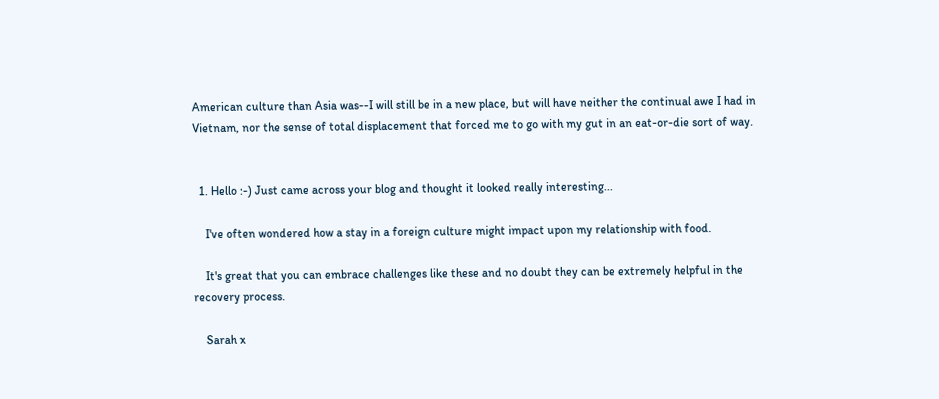American culture than Asia was--I will still be in a new place, but will have neither the continual awe I had in Vietnam, nor the sense of total displacement that forced me to go with my gut in an eat-or-die sort of way.


  1. Hello :-) Just came across your blog and thought it looked really interesting...

    I've often wondered how a stay in a foreign culture might impact upon my relationship with food.

    It's great that you can embrace challenges like these and no doubt they can be extremely helpful in the recovery process.

    Sarah x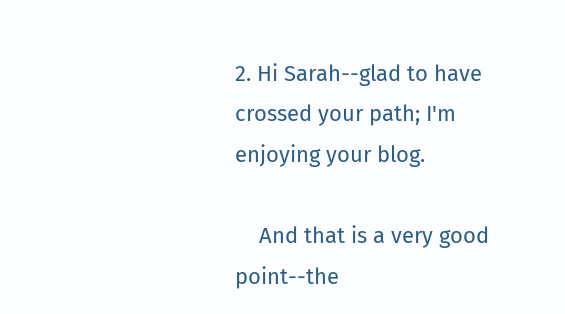2. Hi Sarah--glad to have crossed your path; I'm enjoying your blog.

    And that is a very good point--the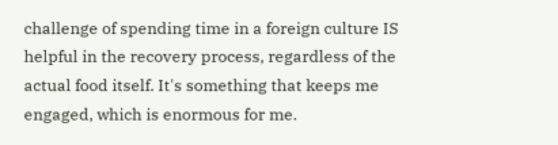challenge of spending time in a foreign culture IS helpful in the recovery process, regardless of the actual food itself. It's something that keeps me engaged, which is enormous for me.